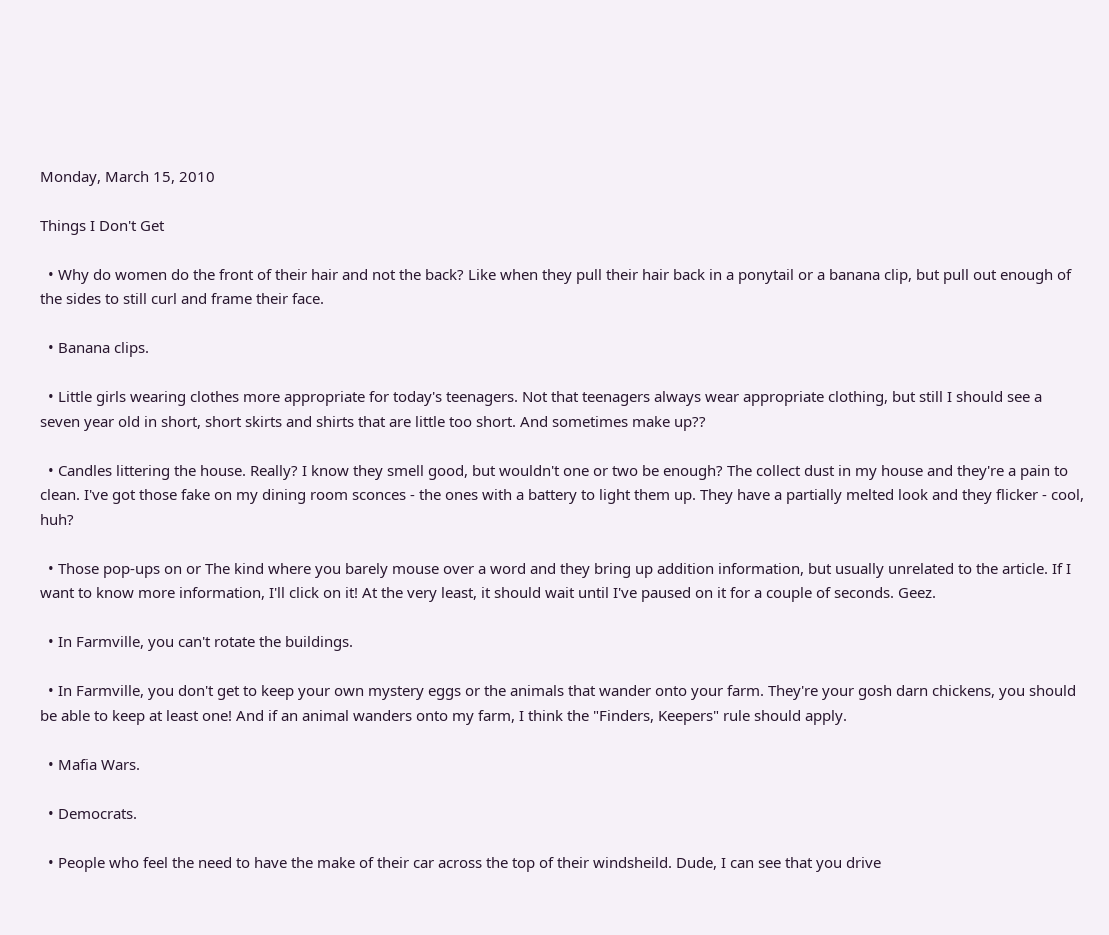Monday, March 15, 2010

Things I Don't Get

  • Why do women do the front of their hair and not the back? Like when they pull their hair back in a ponytail or a banana clip, but pull out enough of the sides to still curl and frame their face.

  • Banana clips.

  • Little girls wearing clothes more appropriate for today's teenagers. Not that teenagers always wear appropriate clothing, but still I should see a seven year old in short, short skirts and shirts that are little too short. And sometimes make up??

  • Candles littering the house. Really? I know they smell good, but wouldn't one or two be enough? The collect dust in my house and they're a pain to clean. I've got those fake on my dining room sconces - the ones with a battery to light them up. They have a partially melted look and they flicker - cool, huh?

  • Those pop-ups on or The kind where you barely mouse over a word and they bring up addition information, but usually unrelated to the article. If I want to know more information, I'll click on it! At the very least, it should wait until I've paused on it for a couple of seconds. Geez.

  • In Farmville, you can't rotate the buildings.

  • In Farmville, you don't get to keep your own mystery eggs or the animals that wander onto your farm. They're your gosh darn chickens, you should be able to keep at least one! And if an animal wanders onto my farm, I think the "Finders, Keepers" rule should apply.

  • Mafia Wars.

  • Democrats.

  • People who feel the need to have the make of their car across the top of their windsheild. Dude, I can see that you drive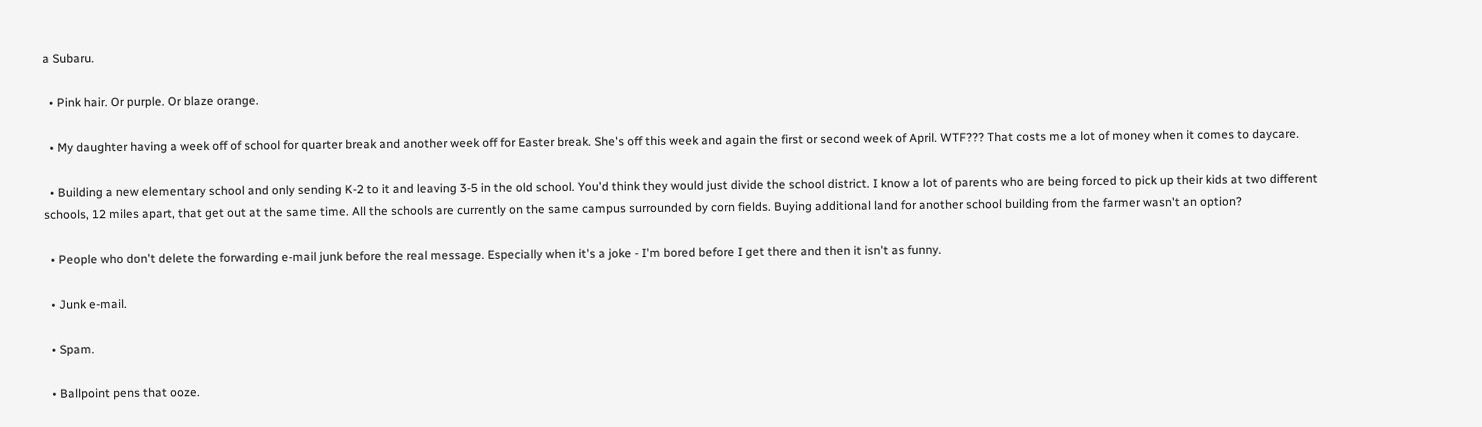a Subaru.

  • Pink hair. Or purple. Or blaze orange.

  • My daughter having a week off of school for quarter break and another week off for Easter break. She's off this week and again the first or second week of April. WTF??? That costs me a lot of money when it comes to daycare.

  • Building a new elementary school and only sending K-2 to it and leaving 3-5 in the old school. You'd think they would just divide the school district. I know a lot of parents who are being forced to pick up their kids at two different schools, 12 miles apart, that get out at the same time. All the schools are currently on the same campus surrounded by corn fields. Buying additional land for another school building from the farmer wasn't an option?

  • People who don't delete the forwarding e-mail junk before the real message. Especially when it's a joke - I'm bored before I get there and then it isn't as funny.

  • Junk e-mail.

  • Spam.

  • Ballpoint pens that ooze.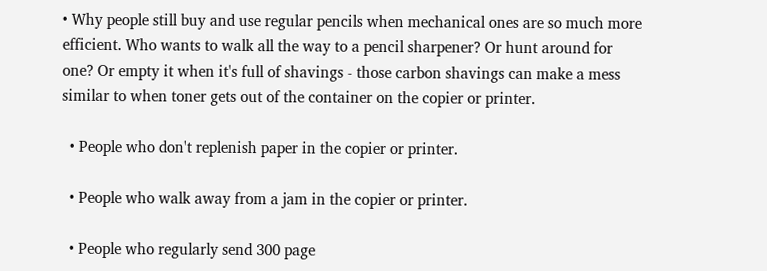• Why people still buy and use regular pencils when mechanical ones are so much more efficient. Who wants to walk all the way to a pencil sharpener? Or hunt around for one? Or empty it when it's full of shavings - those carbon shavings can make a mess similar to when toner gets out of the container on the copier or printer.

  • People who don't replenish paper in the copier or printer.

  • People who walk away from a jam in the copier or printer.

  • People who regularly send 300 page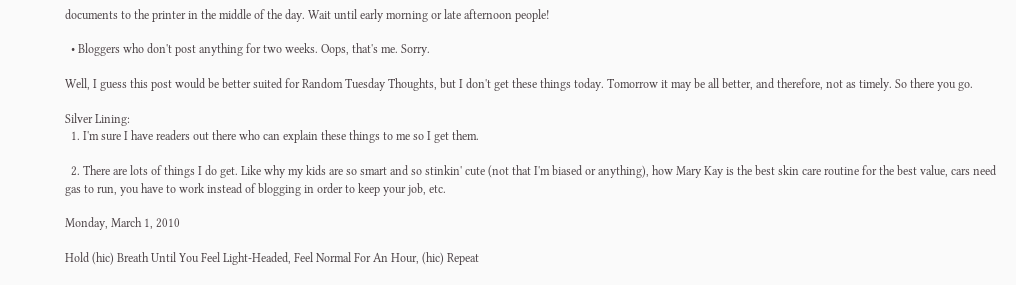documents to the printer in the middle of the day. Wait until early morning or late afternoon people!

  • Bloggers who don't post anything for two weeks. Oops, that's me. Sorry.

Well, I guess this post would be better suited for Random Tuesday Thoughts, but I don't get these things today. Tomorrow it may be all better, and therefore, not as timely. So there you go.

Silver Lining:
  1. I'm sure I have readers out there who can explain these things to me so I get them.

  2. There are lots of things I do get. Like why my kids are so smart and so stinkin' cute (not that I'm biased or anything), how Mary Kay is the best skin care routine for the best value, cars need gas to run, you have to work instead of blogging in order to keep your job, etc.

Monday, March 1, 2010

Hold (hic) Breath Until You Feel Light-Headed, Feel Normal For An Hour, (hic) Repeat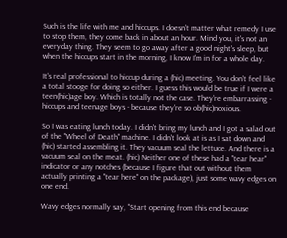Such is the life with me and hiccups. I doesn't matter what remedy I use to stop them, they come back in about an hour. Mind you, it's not an everyday thing. They seem to go away after a good night's sleep, but when the hiccups start in the morning, I know I'm in for a whole day.

It's real professional to hiccup during a (hic) meeting. You don't feel like a total stooge for doing so either. I guess this would be true if I were a teen(hic)age boy. Which is totally not the case. They're embarrassing - hiccups and teenage boys - because they're so ob(hic)noxious.

So I was eating lunch today. I didn't bring my lunch and I got a salad out of the "Wheel of Death" machine. I didn't look at is as I sat down and (hic) started assembling it. They vacuum seal the lettuce. And there is a vacuum seal on the meat. (hic) Neither one of these had a "tear hear" indicator or any notches (because I figure that out without them actually printing a "tear here" on the package), just some wavy edges on one end.

Wavy edges normally say, "Start opening from this end because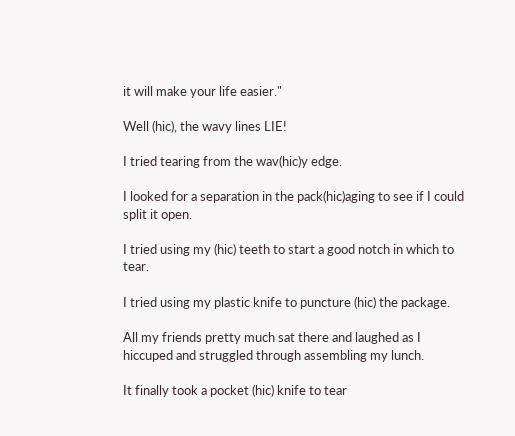it will make your life easier."

Well (hic), the wavy lines LIE!

I tried tearing from the wav(hic)y edge.

I looked for a separation in the pack(hic)aging to see if I could split it open.

I tried using my (hic) teeth to start a good notch in which to tear.

I tried using my plastic knife to puncture (hic) the package.

All my friends pretty much sat there and laughed as I hiccuped and struggled through assembling my lunch.

It finally took a pocket (hic) knife to tear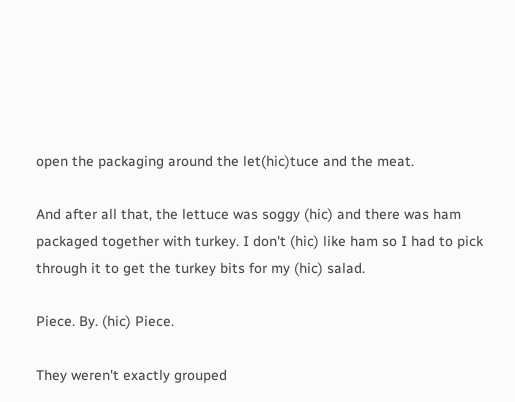open the packaging around the let(hic)tuce and the meat.

And after all that, the lettuce was soggy (hic) and there was ham packaged together with turkey. I don't (hic) like ham so I had to pick through it to get the turkey bits for my (hic) salad.

Piece. By. (hic) Piece.

They weren't exactly grouped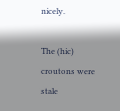nicely.

The (hic) croutons were stale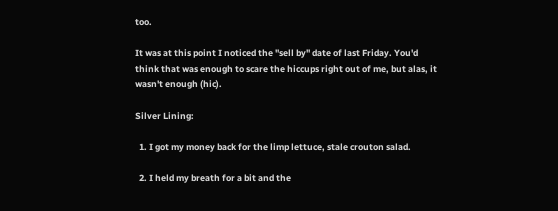too.

It was at this point I noticed the "sell by" date of last Friday. You'd think that was enough to scare the hiccups right out of me, but alas, it wasn't enough (hic).

Silver Lining:

  1. I got my money back for the limp lettuce, stale crouton salad.

  2. I held my breath for a bit and the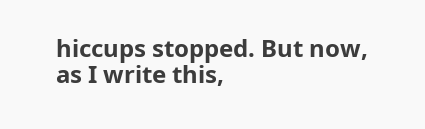hiccups stopped. But now, as I write this,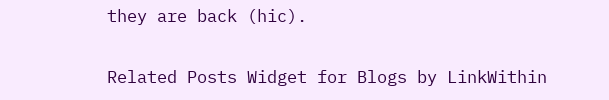they are back (hic).

Related Posts Widget for Blogs by LinkWithin